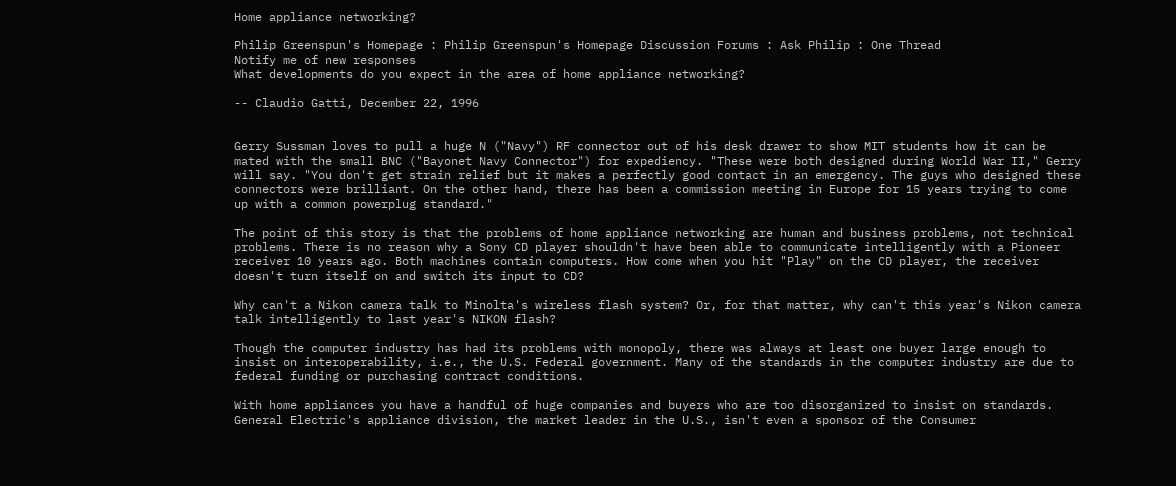Home appliance networking?

Philip Greenspun's Homepage : Philip Greenspun's Homepage Discussion Forums : Ask Philip : One Thread
Notify me of new responses
What developments do you expect in the area of home appliance networking?

-- Claudio Gatti, December 22, 1996


Gerry Sussman loves to pull a huge N ("Navy") RF connector out of his desk drawer to show MIT students how it can be mated with the small BNC ("Bayonet Navy Connector") for expediency. "These were both designed during World War II," Gerry will say. "You don't get strain relief but it makes a perfectly good contact in an emergency. The guys who designed these connectors were brilliant. On the other hand, there has been a commission meeting in Europe for 15 years trying to come up with a common powerplug standard."

The point of this story is that the problems of home appliance networking are human and business problems, not technical problems. There is no reason why a Sony CD player shouldn't have been able to communicate intelligently with a Pioneer receiver 10 years ago. Both machines contain computers. How come when you hit "Play" on the CD player, the receiver doesn't turn itself on and switch its input to CD?

Why can't a Nikon camera talk to Minolta's wireless flash system? Or, for that matter, why can't this year's Nikon camera talk intelligently to last year's NIKON flash?

Though the computer industry has had its problems with monopoly, there was always at least one buyer large enough to insist on interoperability, i.e., the U.S. Federal government. Many of the standards in the computer industry are due to federal funding or purchasing contract conditions.

With home appliances you have a handful of huge companies and buyers who are too disorganized to insist on standards. General Electric's appliance division, the market leader in the U.S., isn't even a sponsor of the Consumer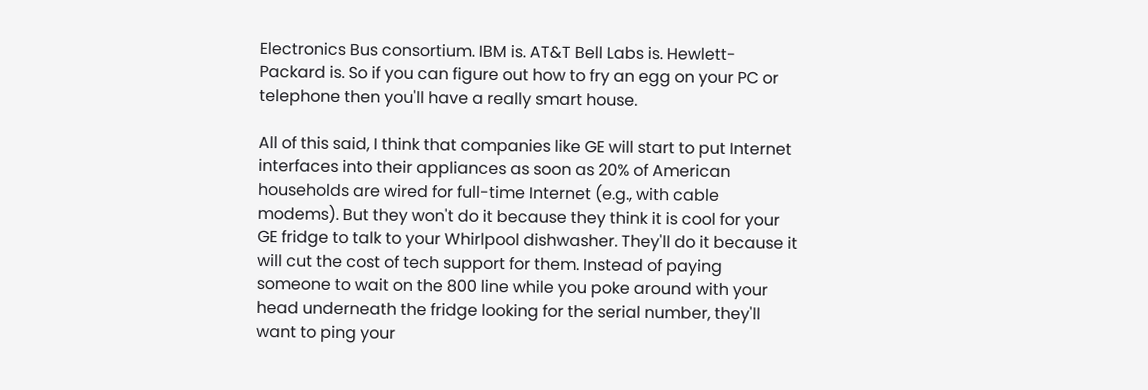Electronics Bus consortium. IBM is. AT&T Bell Labs is. Hewlett-Packard is. So if you can figure out how to fry an egg on your PC or telephone then you'll have a really smart house.

All of this said, I think that companies like GE will start to put Internet interfaces into their appliances as soon as 20% of American households are wired for full-time Internet (e.g., with cable modems). But they won't do it because they think it is cool for your GE fridge to talk to your Whirlpool dishwasher. They'll do it because it will cut the cost of tech support for them. Instead of paying someone to wait on the 800 line while you poke around with your head underneath the fridge looking for the serial number, they'll want to ping your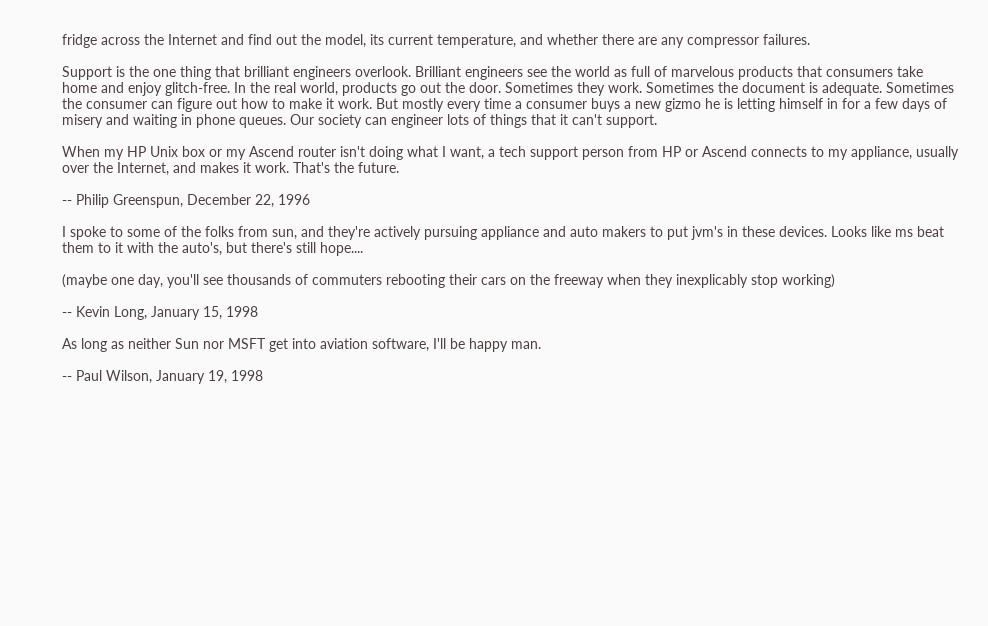fridge across the Internet and find out the model, its current temperature, and whether there are any compressor failures.

Support is the one thing that brilliant engineers overlook. Brilliant engineers see the world as full of marvelous products that consumers take home and enjoy glitch-free. In the real world, products go out the door. Sometimes they work. Sometimes the document is adequate. Sometimes the consumer can figure out how to make it work. But mostly every time a consumer buys a new gizmo he is letting himself in for a few days of misery and waiting in phone queues. Our society can engineer lots of things that it can't support.

When my HP Unix box or my Ascend router isn't doing what I want, a tech support person from HP or Ascend connects to my appliance, usually over the Internet, and makes it work. That's the future.

-- Philip Greenspun, December 22, 1996

I spoke to some of the folks from sun, and they're actively pursuing appliance and auto makers to put jvm's in these devices. Looks like ms beat them to it with the auto's, but there's still hope....

(maybe one day, you'll see thousands of commuters rebooting their cars on the freeway when they inexplicably stop working)

-- Kevin Long, January 15, 1998

As long as neither Sun nor MSFT get into aviation software, I'll be happy man.

-- Paul Wilson, January 19, 1998